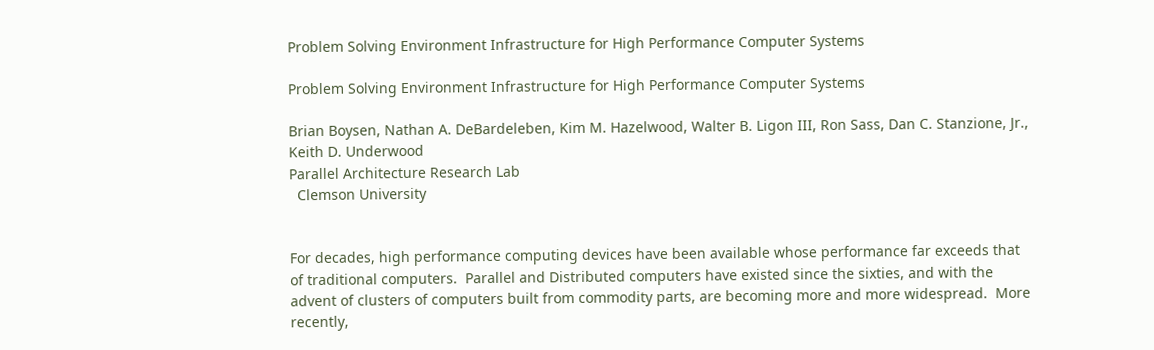Problem Solving Environment Infrastructure for High Performance Computer Systems

Problem Solving Environment Infrastructure for High Performance Computer Systems

Brian Boysen, Nathan A. DeBardeleben, Kim M. Hazelwood, Walter B. Ligon III, Ron Sass, Dan C. Stanzione, Jr., Keith D. Underwood
Parallel Architecture Research Lab
  Clemson University


For decades, high performance computing devices have been available whose performance far exceeds that of traditional computers.  Parallel and Distributed computers have existed since the sixties, and with the advent of clusters of computers built from commodity parts, are becoming more and more widespread.  More recently,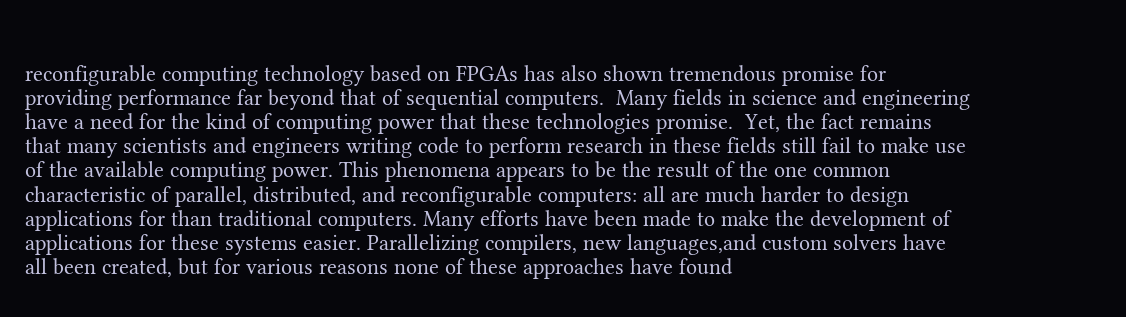reconfigurable computing technology based on FPGAs has also shown tremendous promise for providing performance far beyond that of sequential computers.  Many fields in science and engineering have a need for the kind of computing power that these technologies promise.  Yet, the fact remains that many scientists and engineers writing code to perform research in these fields still fail to make use of the available computing power. This phenomena appears to be the result of the one common characteristic of parallel, distributed, and reconfigurable computers: all are much harder to design applications for than traditional computers. Many efforts have been made to make the development of applications for these systems easier. Parallelizing compilers, new languages,and custom solvers have all been created, but for various reasons none of these approaches have found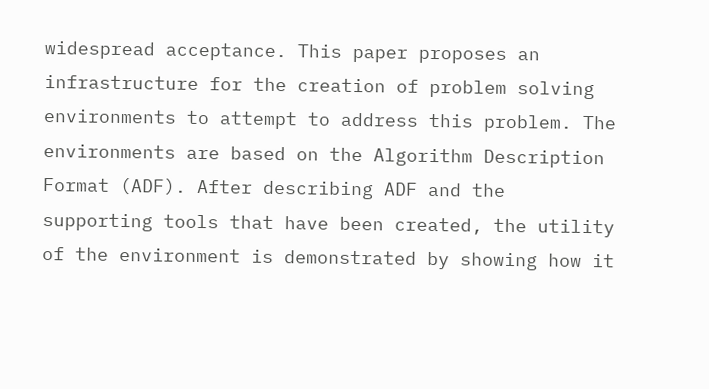widespread acceptance. This paper proposes an infrastructure for the creation of problem solving environments to attempt to address this problem. The environments are based on the Algorithm Description Format (ADF). After describing ADF and the supporting tools that have been created, the utility of the environment is demonstrated by showing how it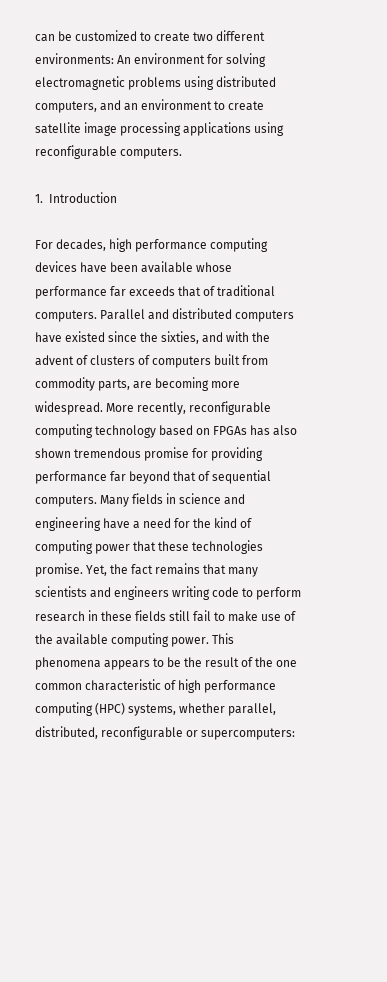can be customized to create two different environments: An environment for solving electromagnetic problems using distributed computers, and an environment to create satellite image processing applications using reconfigurable computers.

1.  Introduction

For decades, high performance computing devices have been available whose performance far exceeds that of traditional computers. Parallel and distributed computers have existed since the sixties, and with the advent of clusters of computers built from commodity parts, are becoming more widespread. More recently, reconfigurable computing technology based on FPGAs has also shown tremendous promise for providing performance far beyond that of sequential computers. Many fields in science and engineering have a need for the kind of computing power that these technologies promise. Yet, the fact remains that many scientists and engineers writing code to perform research in these fields still fail to make use of the available computing power. This phenomena appears to be the result of the one common characteristic of high performance computing (HPC) systems, whether parallel, distributed, reconfigurable or supercomputers: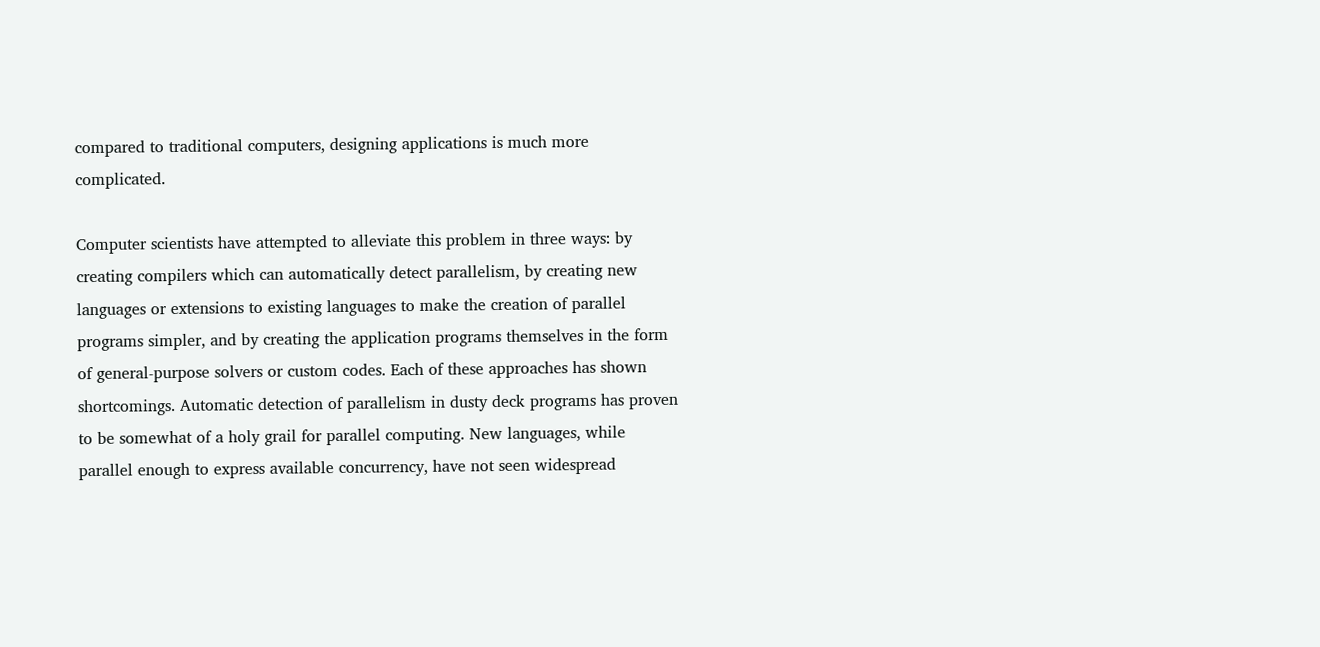compared to traditional computers, designing applications is much more complicated.

Computer scientists have attempted to alleviate this problem in three ways: by creating compilers which can automatically detect parallelism, by creating new languages or extensions to existing languages to make the creation of parallel programs simpler, and by creating the application programs themselves in the form of general-purpose solvers or custom codes. Each of these approaches has shown shortcomings. Automatic detection of parallelism in dusty deck programs has proven to be somewhat of a holy grail for parallel computing. New languages, while parallel enough to express available concurrency, have not seen widespread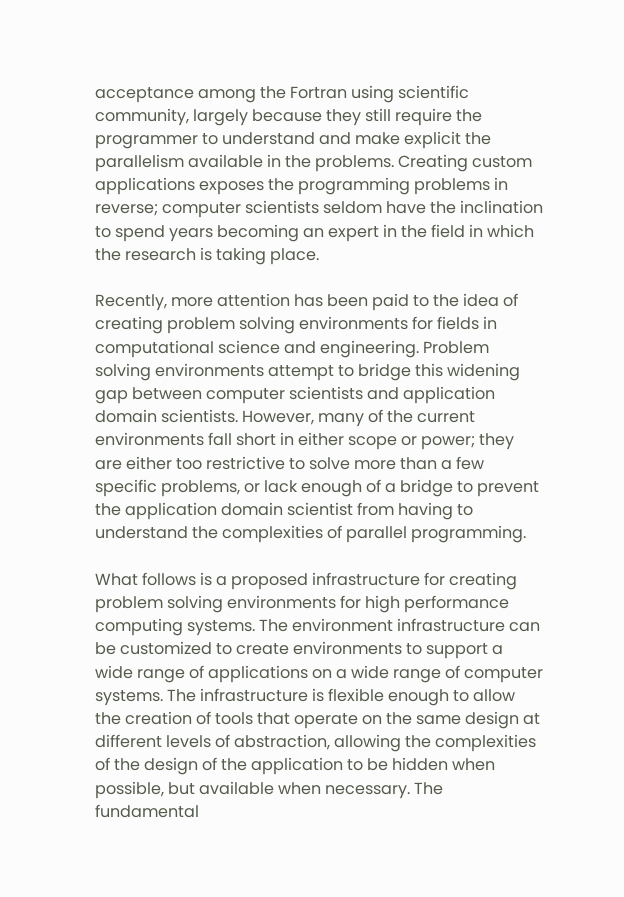acceptance among the Fortran using scientific community, largely because they still require the programmer to understand and make explicit the parallelism available in the problems. Creating custom applications exposes the programming problems in reverse; computer scientists seldom have the inclination to spend years becoming an expert in the field in which the research is taking place.

Recently, more attention has been paid to the idea of creating problem solving environments for fields in computational science and engineering. Problem solving environments attempt to bridge this widening gap between computer scientists and application domain scientists. However, many of the current environments fall short in either scope or power; they are either too restrictive to solve more than a few specific problems, or lack enough of a bridge to prevent the application domain scientist from having to understand the complexities of parallel programming.

What follows is a proposed infrastructure for creating problem solving environments for high performance computing systems. The environment infrastructure can be customized to create environments to support a wide range of applications on a wide range of computer systems. The infrastructure is flexible enough to allow the creation of tools that operate on the same design at different levels of abstraction, allowing the complexities of the design of the application to be hidden when possible, but available when necessary. The fundamental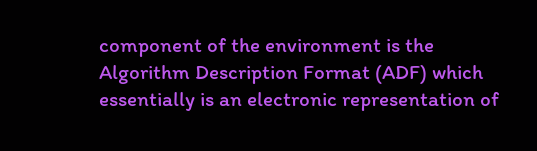component of the environment is the Algorithm Description Format (ADF) which essentially is an electronic representation of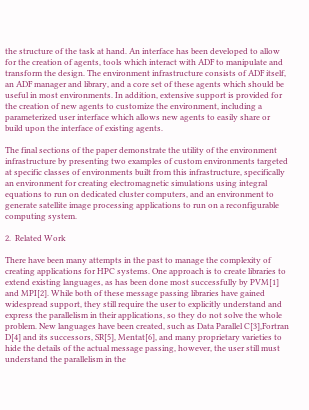the structure of the task at hand. An interface has been developed to allow for the creation of agents, tools which interact with ADF to manipulate and transform the design. The environment infrastructure consists of ADF itself, an ADF manager and library, and a core set of these agents which should be useful in most environments. In addition, extensive support is provided for the creation of new agents to customize the environment, including a parameterized user interface which allows new agents to easily share or build upon the interface of existing agents.

The final sections of the paper demonstrate the utility of the environment infrastructure by presenting two examples of custom environments targeted at specific classes of environments built from this infrastructure, specifically an environment for creating electromagnetic simulations using integral equations to run on dedicated cluster computers, and an environment to generate satellite image processing applications to run on a reconfigurable computing system.

2.  Related Work

There have been many attempts in the past to manage the complexity of creating applications for HPC systems. One approach is to create libraries to extend existing languages, as has been done most successfully by PVM[1] and MPI[2]. While both of these message passing libraries have gained widespread support, they still require the user to explicitly understand and express the parallelism in their applications, so they do not solve the whole problem. New languages have been created, such as Data Parallel C[3],Fortran D[4] and its successors, SR[5], Mentat[6], and many proprietary varieties to hide the details of the actual message passing, however, the user still must understand the parallelism in the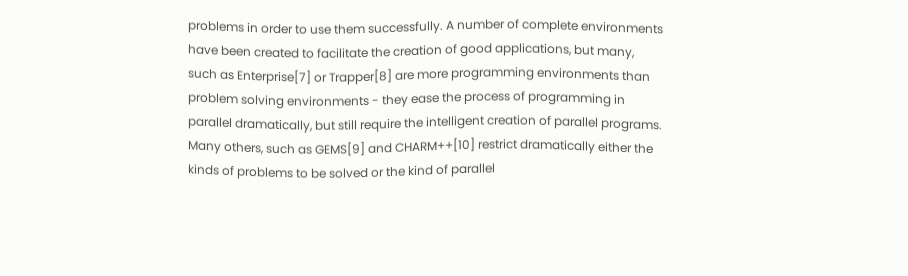problems in order to use them successfully. A number of complete environments have been created to facilitate the creation of good applications, but many, such as Enterprise[7] or Trapper[8] are more programming environments than problem solving environments - they ease the process of programming in parallel dramatically, but still require the intelligent creation of parallel programs. Many others, such as GEMS[9] and CHARM++[10] restrict dramatically either the kinds of problems to be solved or the kind of parallel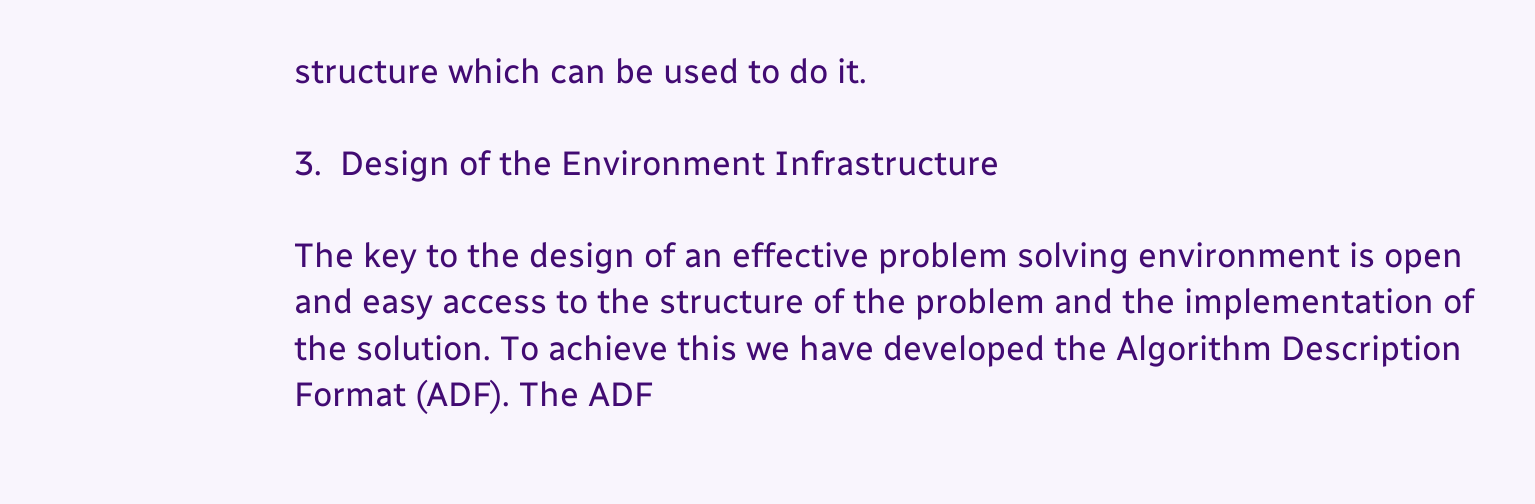structure which can be used to do it.

3.  Design of the Environment Infrastructure

The key to the design of an effective problem solving environment is open and easy access to the structure of the problem and the implementation of the solution. To achieve this we have developed the Algorithm Description Format (ADF). The ADF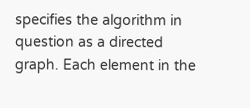specifies the algorithm in question as a directed graph. Each element in the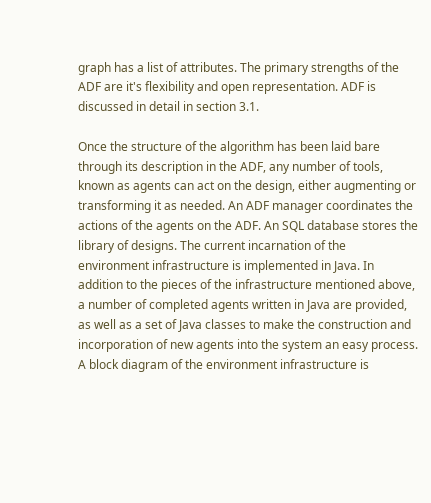graph has a list of attributes. The primary strengths of the ADF are it's flexibility and open representation. ADF is discussed in detail in section 3.1.

Once the structure of the algorithm has been laid bare through its description in the ADF, any number of tools, known as agents can act on the design, either augmenting or transforming it as needed. An ADF manager coordinates the actions of the agents on the ADF. An SQL database stores the library of designs. The current incarnation of the environment infrastructure is implemented in Java. In addition to the pieces of the infrastructure mentioned above, a number of completed agents written in Java are provided, as well as a set of Java classes to make the construction and incorporation of new agents into the system an easy process. A block diagram of the environment infrastructure is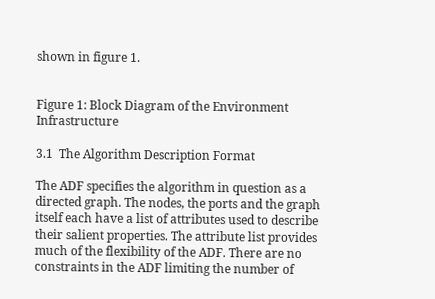shown in figure 1.


Figure 1: Block Diagram of the Environment Infrastructure

3.1  The Algorithm Description Format

The ADF specifies the algorithm in question as a directed graph. The nodes, the ports and the graph itself each have a list of attributes used to describe their salient properties. The attribute list provides much of the flexibility of the ADF. There are no constraints in the ADF limiting the number of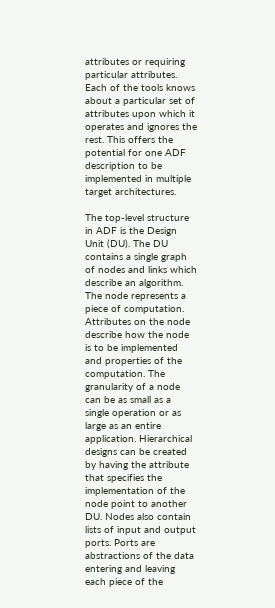attributes or requiring particular attributes. Each of the tools knows about a particular set of attributes upon which it operates and ignores the rest. This offers the potential for one ADF description to be implemented in multiple target architectures.

The top-level structure in ADF is the Design Unit (DU). The DU contains a single graph of nodes and links which describe an algorithm. The node represents a piece of computation. Attributes on the node describe how the node is to be implemented and properties of the computation. The granularity of a node can be as small as a single operation or as large as an entire application. Hierarchical designs can be created by having the attribute that specifies the implementation of the node point to another DU. Nodes also contain lists of input and output ports. Ports are abstractions of the data entering and leaving each piece of the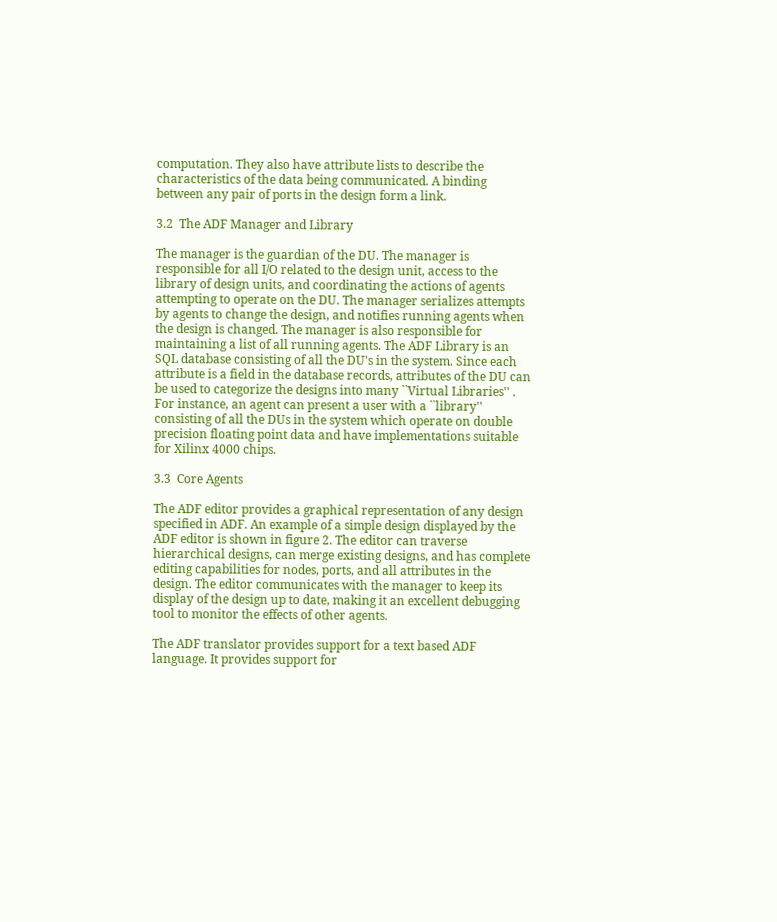computation. They also have attribute lists to describe the characteristics of the data being communicated. A binding between any pair of ports in the design form a link.

3.2  The ADF Manager and Library

The manager is the guardian of the DU. The manager is responsible for all I/O related to the design unit, access to the library of design units, and coordinating the actions of agents attempting to operate on the DU. The manager serializes attempts by agents to change the design, and notifies running agents when the design is changed. The manager is also responsible for maintaining a list of all running agents. The ADF Library is an SQL database consisting of all the DU's in the system. Since each attribute is a field in the database records, attributes of the DU can be used to categorize the designs into many ``Virtual Libraries'' . For instance, an agent can present a user with a ``library'' consisting of all the DUs in the system which operate on double precision floating point data and have implementations suitable for Xilinx 4000 chips.

3.3  Core Agents

The ADF editor provides a graphical representation of any design specified in ADF. An example of a simple design displayed by the ADF editor is shown in figure 2. The editor can traverse hierarchical designs, can merge existing designs, and has complete editing capabilities for nodes, ports, and all attributes in the design. The editor communicates with the manager to keep its display of the design up to date, making it an excellent debugging tool to monitor the effects of other agents.

The ADF translator provides support for a text based ADF language. It provides support for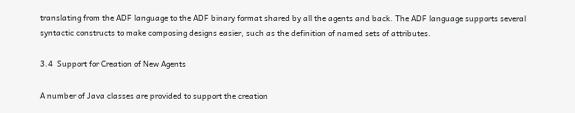translating from the ADF language to the ADF binary format shared by all the agents and back. The ADF language supports several syntactic constructs to make composing designs easier, such as the definition of named sets of attributes.

3.4  Support for Creation of New Agents

A number of Java classes are provided to support the creation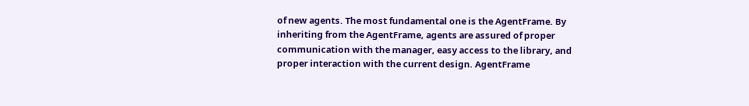of new agents. The most fundamental one is the AgentFrame. By inheriting from the AgentFrame, agents are assured of proper communication with the manager, easy access to the library, and proper interaction with the current design. AgentFrame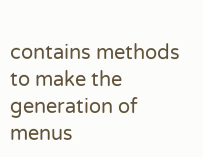contains methods to make the generation of menus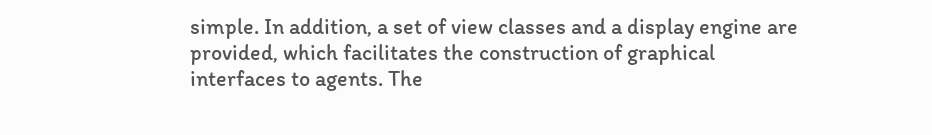simple. In addition, a set of view classes and a display engine are provided, which facilitates the construction of graphical interfaces to agents. The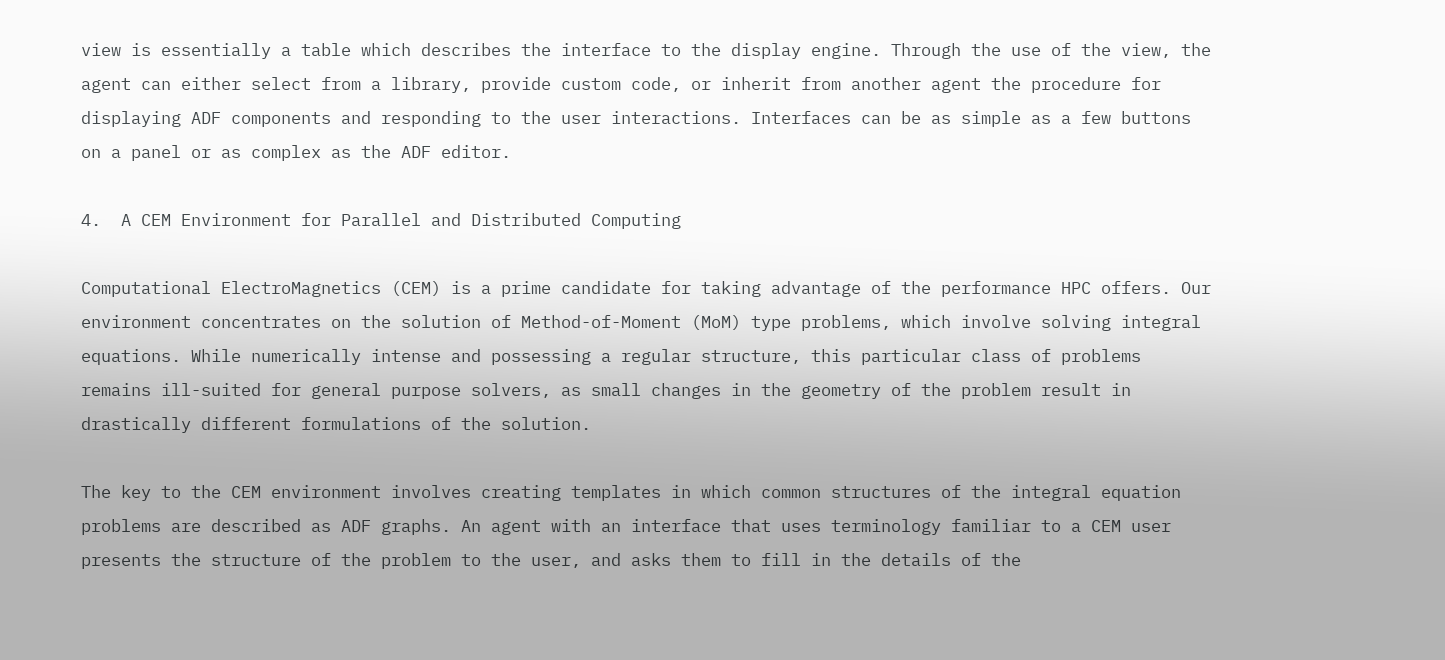view is essentially a table which describes the interface to the display engine. Through the use of the view, the agent can either select from a library, provide custom code, or inherit from another agent the procedure for displaying ADF components and responding to the user interactions. Interfaces can be as simple as a few buttons on a panel or as complex as the ADF editor.

4.  A CEM Environment for Parallel and Distributed Computing

Computational ElectroMagnetics (CEM) is a prime candidate for taking advantage of the performance HPC offers. Our environment concentrates on the solution of Method-of-Moment (MoM) type problems, which involve solving integral equations. While numerically intense and possessing a regular structure, this particular class of problems remains ill-suited for general purpose solvers, as small changes in the geometry of the problem result in drastically different formulations of the solution.

The key to the CEM environment involves creating templates in which common structures of the integral equation problems are described as ADF graphs. An agent with an interface that uses terminology familiar to a CEM user presents the structure of the problem to the user, and asks them to fill in the details of the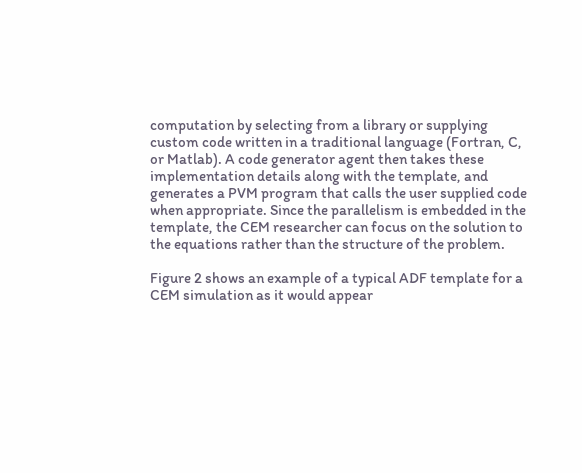computation by selecting from a library or supplying custom code written in a traditional language (Fortran, C, or Matlab). A code generator agent then takes these implementation details along with the template, and generates a PVM program that calls the user supplied code when appropriate. Since the parallelism is embedded in the template, the CEM researcher can focus on the solution to the equations rather than the structure of the problem.

Figure 2 shows an example of a typical ADF template for a CEM simulation as it would appear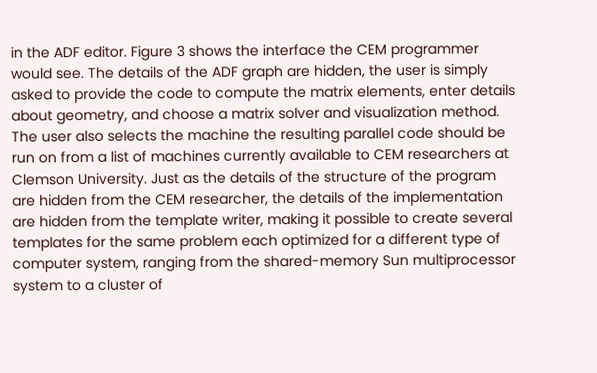in the ADF editor. Figure 3 shows the interface the CEM programmer would see. The details of the ADF graph are hidden, the user is simply asked to provide the code to compute the matrix elements, enter details about geometry, and choose a matrix solver and visualization method. The user also selects the machine the resulting parallel code should be run on from a list of machines currently available to CEM researchers at Clemson University. Just as the details of the structure of the program are hidden from the CEM researcher, the details of the implementation are hidden from the template writer, making it possible to create several templates for the same problem each optimized for a different type of computer system, ranging from the shared-memory Sun multiprocessor system to a cluster of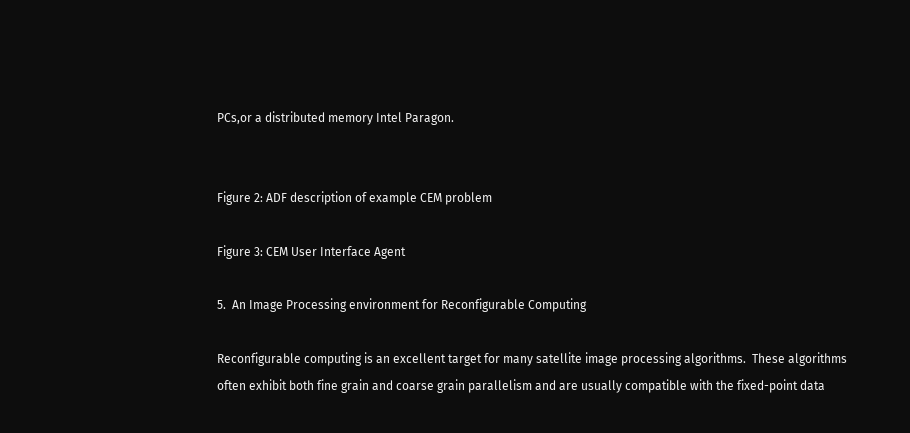PCs,or a distributed memory Intel Paragon.


Figure 2: ADF description of example CEM problem

Figure 3: CEM User Interface Agent

5.  An Image Processing environment for Reconfigurable Computing

Reconfigurable computing is an excellent target for many satellite image processing algorithms.  These algorithms often exhibit both fine grain and coarse grain parallelism and are usually compatible with the fixed-point data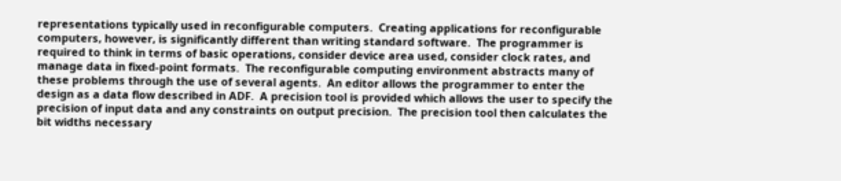representations typically used in reconfigurable computers.  Creating applications for reconfigurable computers, however, is significantly different than writing standard software.  The programmer is required to think in terms of basic operations, consider device area used, consider clock rates, and manage data in fixed-point formats.  The reconfigurable computing environment abstracts many of these problems through the use of several agents.  An editor allows the programmer to enter the design as a data flow described in ADF.  A precision tool is provided which allows the user to specify the precision of input data and any constraints on output precision.  The precision tool then calculates the bit widths necessary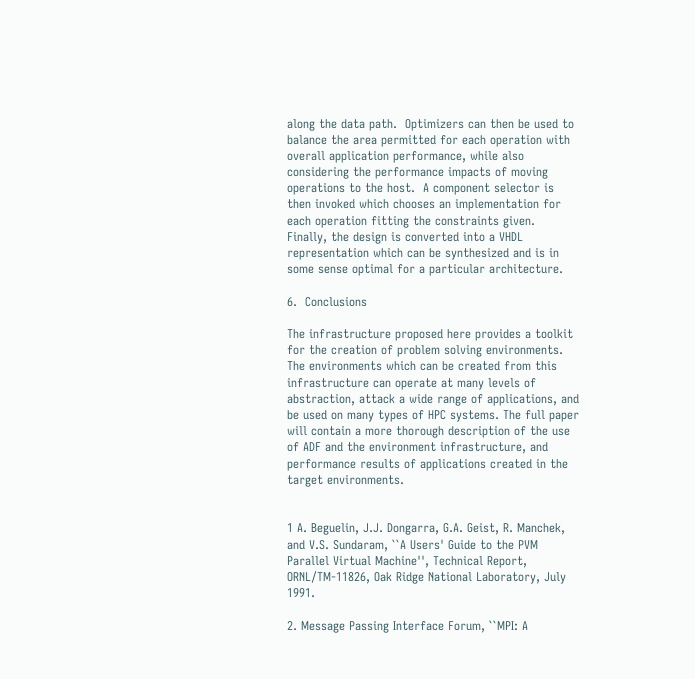along the data path.  Optimizers can then be used to balance the area permitted for each operation with overall application performance, while also considering the performance impacts of moving operations to the host.  A component selector is then invoked which chooses an implementation for each operation fitting the constraints given.  Finally, the design is converted into a VHDL representation which can be synthesized and is in some sense optimal for a particular architecture.

6.  Conclusions

The infrastructure proposed here provides a toolkit for the creation of problem solving environments. The environments which can be created from this infrastructure can operate at many levels of abstraction, attack a wide range of applications, and be used on many types of HPC systems. The full paper will contain a more thorough description of the use of ADF and the environment infrastructure, and performance results of applications created in the target environments.


1 A. Beguelin, J.J. Dongarra, G.A. Geist, R. Manchek, and V.S. Sundaram, ``A Users' Guide to the PVM Parallel Virtual Machine'', Technical Report, ORNL/TM-11826, Oak Ridge National Laboratory, July 1991.

2. Message Passing Interface Forum, ``MPI: A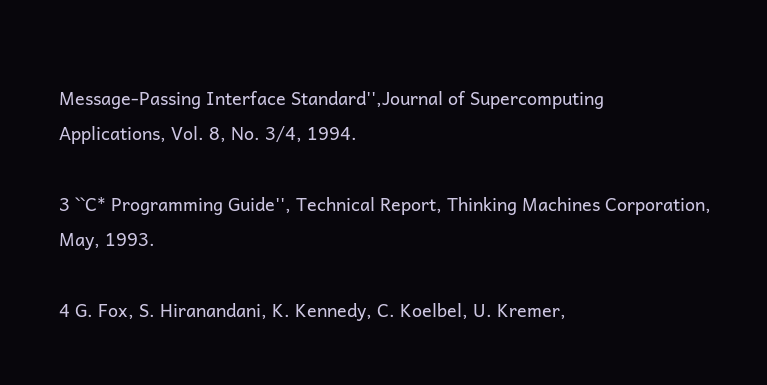Message-Passing Interface Standard'',Journal of Supercomputing Applications, Vol. 8, No. 3/4, 1994.

3 ``C* Programming Guide'', Technical Report, Thinking Machines Corporation, May, 1993.

4 G. Fox, S. Hiranandani, K. Kennedy, C. Koelbel, U. Kremer,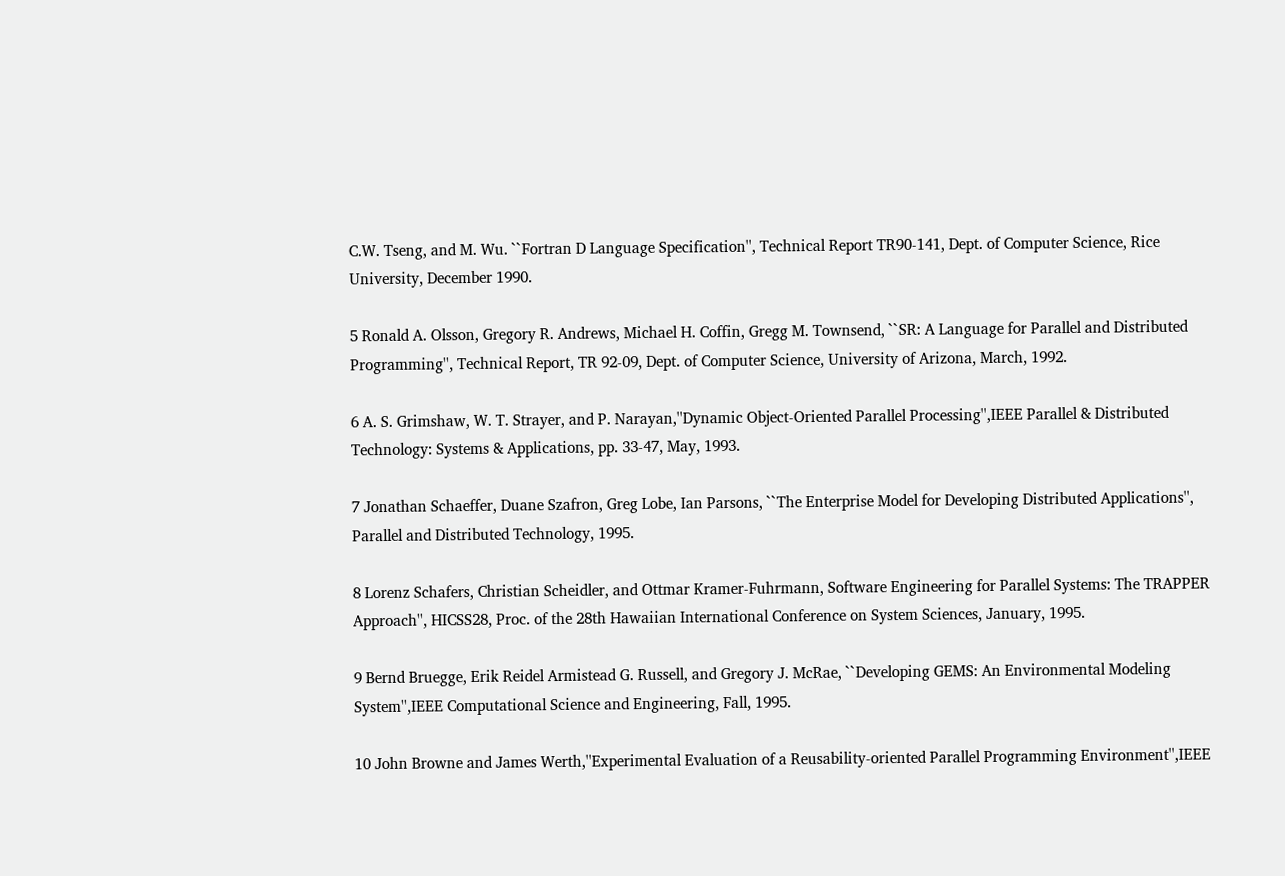C.W. Tseng, and M. Wu. ``Fortran D Language Specification'', Technical Report TR90-141, Dept. of Computer Science, Rice University, December 1990.

5 Ronald A. Olsson, Gregory R. Andrews, Michael H. Coffin, Gregg M. Townsend, ``SR: A Language for Parallel and Distributed Programming'', Technical Report, TR 92-09, Dept. of Computer Science, University of Arizona, March, 1992.

6 A. S. Grimshaw, W. T. Strayer, and P. Narayan,''Dynamic Object-Oriented Parallel Processing'',IEEE Parallel & Distributed Technology: Systems & Applications, pp. 33-47, May, 1993.

7 Jonathan Schaeffer, Duane Szafron, Greg Lobe, Ian Parsons, ``The Enterprise Model for Developing Distributed Applications'', Parallel and Distributed Technology, 1995.

8 Lorenz Schafers, Christian Scheidler, and Ottmar Kramer-Fuhrmann, Software Engineering for Parallel Systems: The TRAPPER Approach'', HICSS28, Proc. of the 28th Hawaiian International Conference on System Sciences, January, 1995.

9 Bernd Bruegge, Erik Reidel Armistead G. Russell, and Gregory J. McRae, ``Developing GEMS: An Environmental Modeling System'',IEEE Computational Science and Engineering, Fall, 1995.

10 John Browne and James Werth,''Experimental Evaluation of a Reusability-oriented Parallel Programming Environment'',IEEE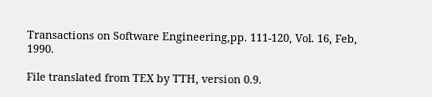Transactions on Software Engineering,pp. 111-120, Vol. 16, Feb, 1990.

File translated from TEX by TTH, version 0.9.